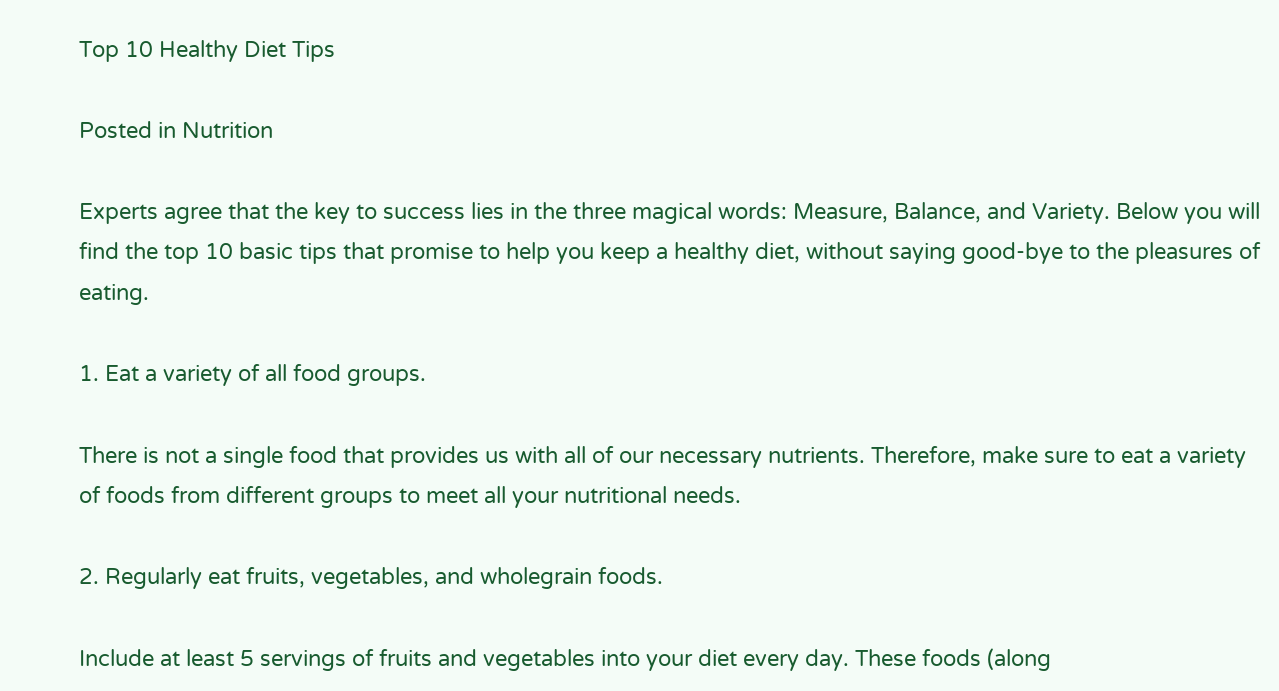Top 10 Healthy Diet Tips

Posted in Nutrition

Experts agree that the key to success lies in the three magical words: Measure, Balance, and Variety. Below you will find the top 10 basic tips that promise to help you keep a healthy diet, without saying good-bye to the pleasures of eating.

1. Eat a variety of all food groups.

There is not a single food that provides us with all of our necessary nutrients. Therefore, make sure to eat a variety of foods from different groups to meet all your nutritional needs.

2. Regularly eat fruits, vegetables, and wholegrain foods.

Include at least 5 servings of fruits and vegetables into your diet every day. These foods (along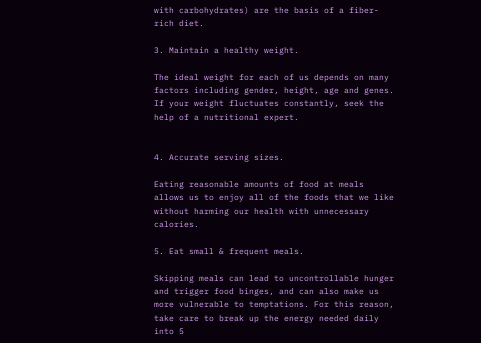with carbohydrates) are the basis of a fiber-rich diet.

3. Maintain a healthy weight.

The ideal weight for each of us depends on many factors including gender, height, age and genes. If your weight fluctuates constantly, seek the help of a nutritional expert.


4. Accurate serving sizes.

Eating reasonable amounts of food at meals allows us to enjoy all of the foods that we like without harming our health with unnecessary calories.

5. Eat small & frequent meals.

Skipping meals can lead to uncontrollable hunger and trigger food binges, and can also make us more vulnerable to temptations. For this reason, take care to break up the energy needed daily into 5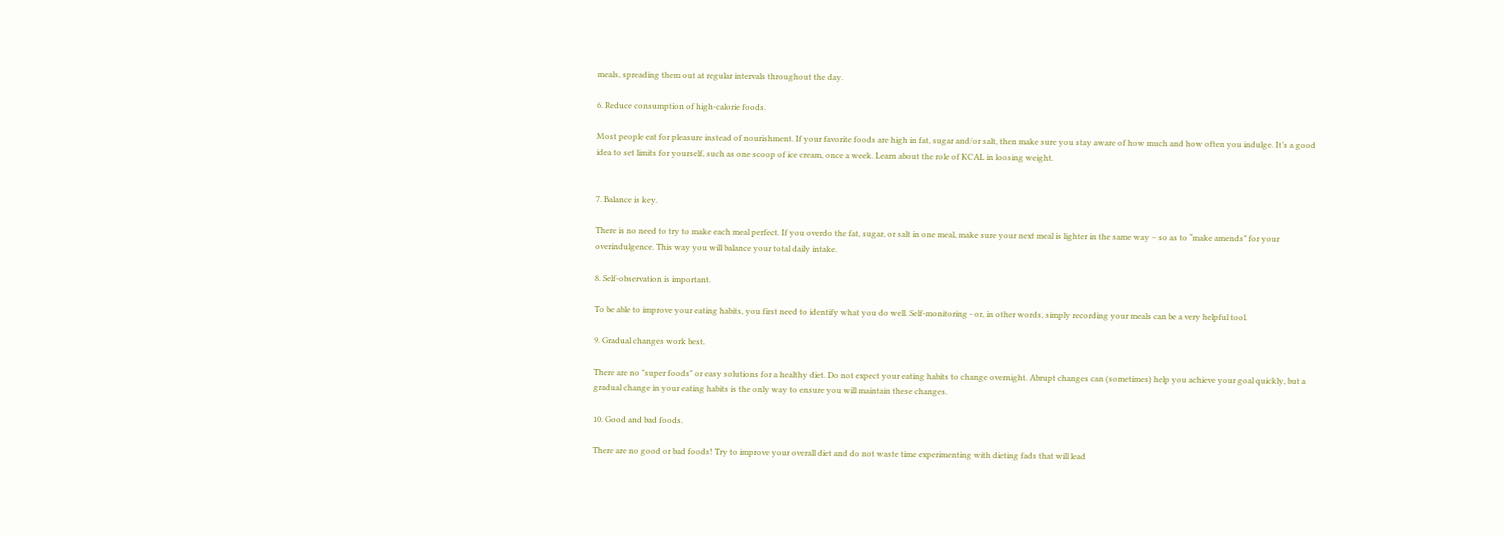meals, spreading them out at regular intervals throughout the day.

6. Reduce consumption of high-calorie foods.

Most people eat for pleasure instead of nourishment. If your favorite foods are high in fat, sugar and/or salt, then make sure you stay aware of how much and how often you indulge. It’s a good idea to set limits for yourself, such as one scoop of ice cream, once a week. Learn about the role of KCAL in loosing weight.


7. Balance is key.

There is no need to try to make each meal perfect. If you overdo the fat, sugar, or salt in one meal, make sure your next meal is lighter in the same way – so as to “make amends” for your overindulgence. This way you will balance your total daily intake.

8. Self-observation is important.

To be able to improve your eating habits, you first need to identify what you do well. Self-monitoring - or, in other words, simply recording your meals can be a very helpful tool.

9. Gradual changes work best.

There are no "super foods" or easy solutions for a healthy diet. Do not expect your eating habits to change overnight. Abrupt changes can (sometimes) help you achieve your goal quickly, but a gradual change in your eating habits is the only way to ensure you will maintain these changes.

10. Good and bad foods.

There are no good or bad foods! Try to improve your overall diet and do not waste time experimenting with dieting fads that will lead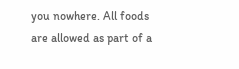you nowhere. All foods are allowed as part of a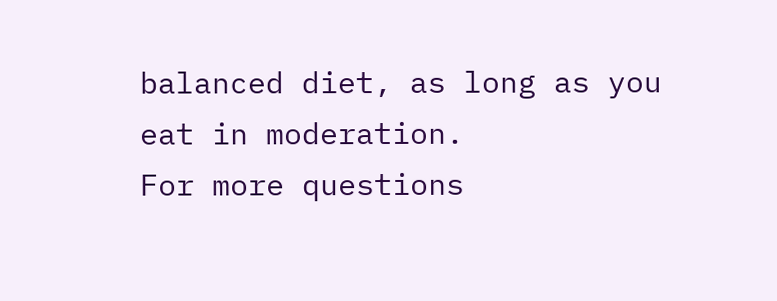balanced diet, as long as you eat in moderation.
For more questions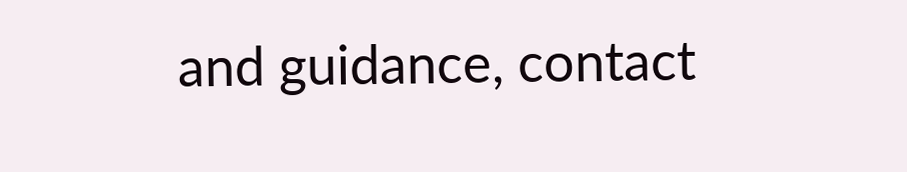and guidance, contact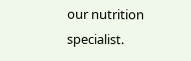our nutrition specialist.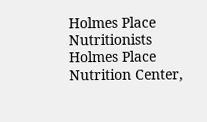Holmes Place Nutritionists
Holmes Place Nutrition Center,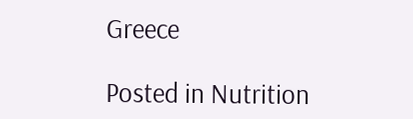Greece

Posted in Nutrition